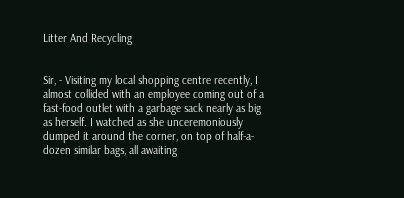Litter And Recycling


Sir, - Visiting my local shopping centre recently, I almost collided with an employee coming out of a fast-food outlet with a garbage sack nearly as big as herself. I watched as she unceremoniously dumped it around the corner, on top of half-a-dozen similar bags, all awaiting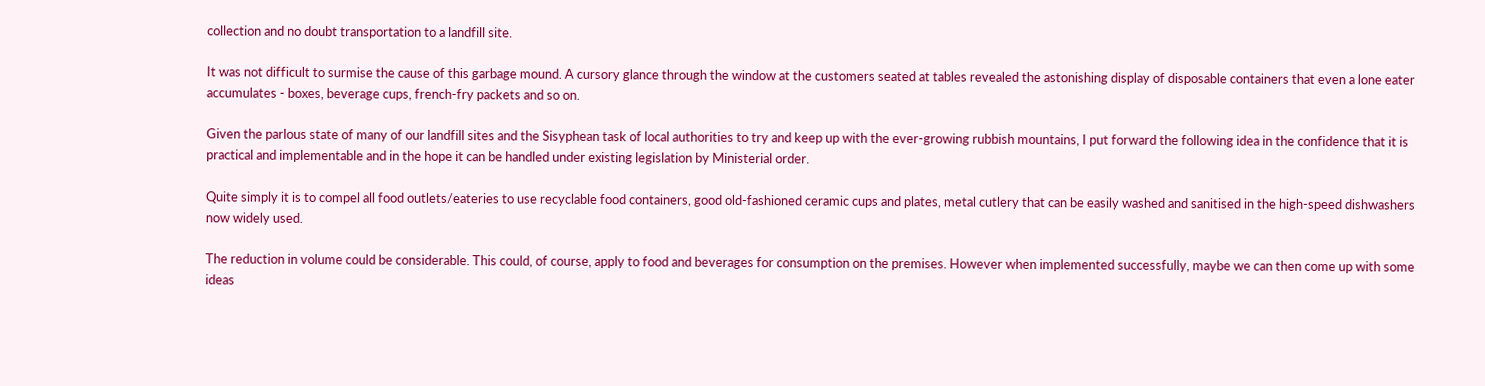collection and no doubt transportation to a landfill site.

It was not difficult to surmise the cause of this garbage mound. A cursory glance through the window at the customers seated at tables revealed the astonishing display of disposable containers that even a lone eater accumulates - boxes, beverage cups, french-fry packets and so on.

Given the parlous state of many of our landfill sites and the Sisyphean task of local authorities to try and keep up with the ever-growing rubbish mountains, I put forward the following idea in the confidence that it is practical and implementable and in the hope it can be handled under existing legislation by Ministerial order.

Quite simply it is to compel all food outlets/eateries to use recyclable food containers, good old-fashioned ceramic cups and plates, metal cutlery that can be easily washed and sanitised in the high-speed dishwashers now widely used.

The reduction in volume could be considerable. This could, of course, apply to food and beverages for consumption on the premises. However when implemented successfully, maybe we can then come up with some ideas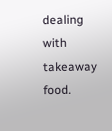dealing with takeaway food.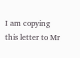I am copying this letter to Mr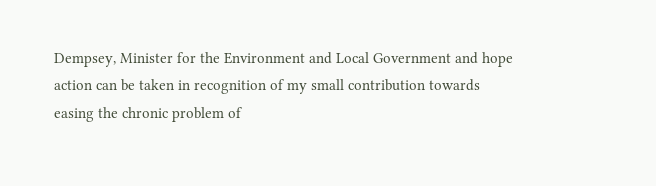Dempsey, Minister for the Environment and Local Government and hope action can be taken in recognition of my small contribution towards easing the chronic problem of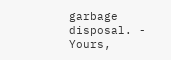garbage disposal. - Yours,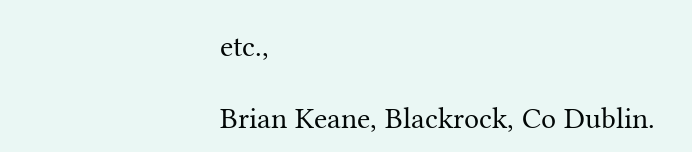etc.,

Brian Keane, Blackrock, Co Dublin.